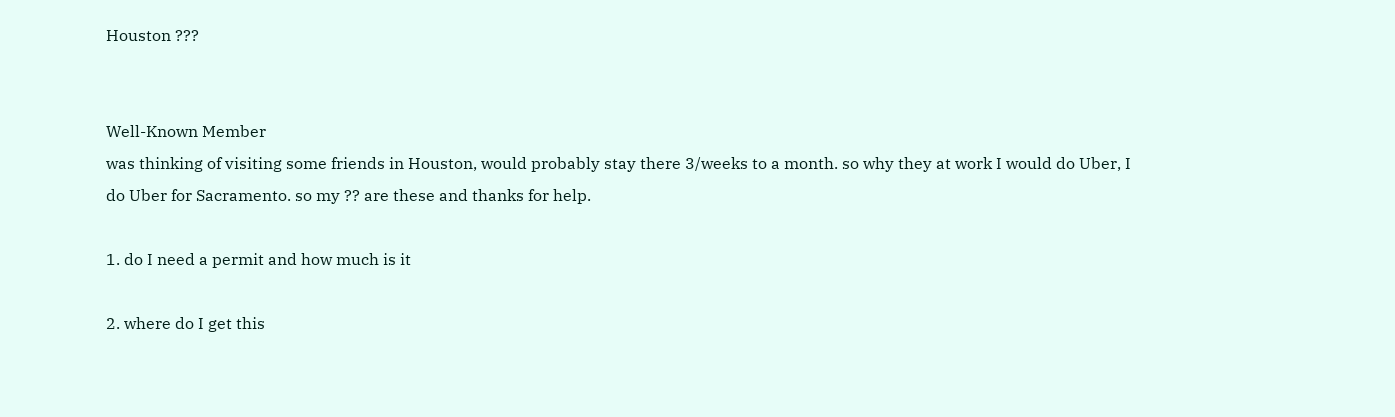Houston ???


Well-Known Member
was thinking of visiting some friends in Houston, would probably stay there 3/weeks to a month. so why they at work I would do Uber, I do Uber for Sacramento. so my ?? are these and thanks for help.

1. do I need a permit and how much is it

2. where do I get this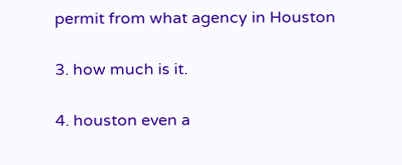permit from what agency in Houston

3. how much is it.

4. houston even a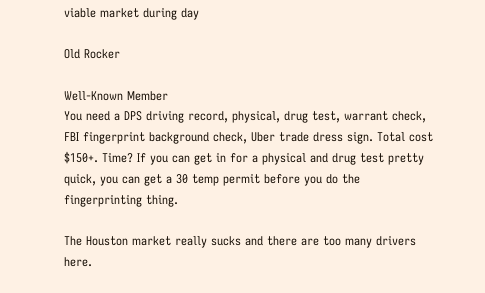viable market during day

Old Rocker

Well-Known Member
You need a DPS driving record, physical, drug test, warrant check, FBI fingerprint background check, Uber trade dress sign. Total cost $150+. Time? If you can get in for a physical and drug test pretty quick, you can get a 30 temp permit before you do the fingerprinting thing.

The Houston market really sucks and there are too many drivers here.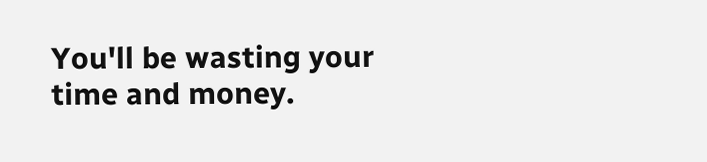You'll be wasting your time and money.